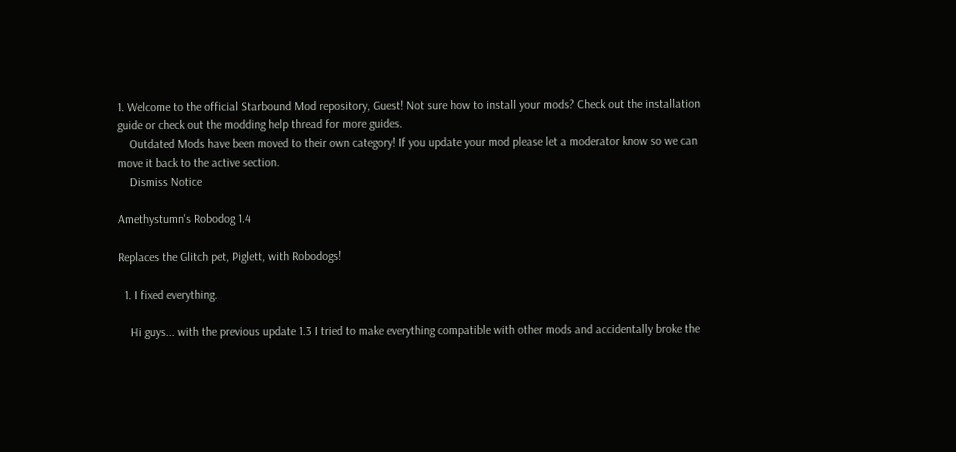1. Welcome to the official Starbound Mod repository, Guest! Not sure how to install your mods? Check out the installation guide or check out the modding help thread for more guides.
    Outdated Mods have been moved to their own category! If you update your mod please let a moderator know so we can move it back to the active section.
    Dismiss Notice

Amethystumn's Robodog 1.4

Replaces the Glitch pet, Piglett, with Robodogs!

  1. I fixed everything.

    Hi guys... with the previous update 1.3 I tried to make everything compatible with other mods and accidentally broke the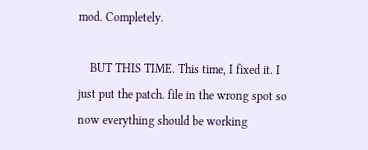mod. Completely.

    BUT THIS TIME. This time, I fixed it. I just put the patch. file in the wrong spot so now everything should be working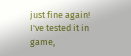just fine again! I've tested it in game,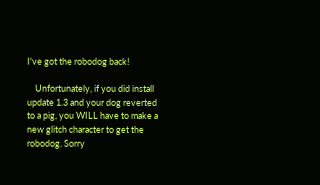I've got the robodog back!

    Unfortunately, if you did install update 1.3 and your dog reverted to a pig, you WILL have to make a new glitch character to get the robodog. Sorry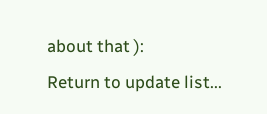about that ):
Return to update list...